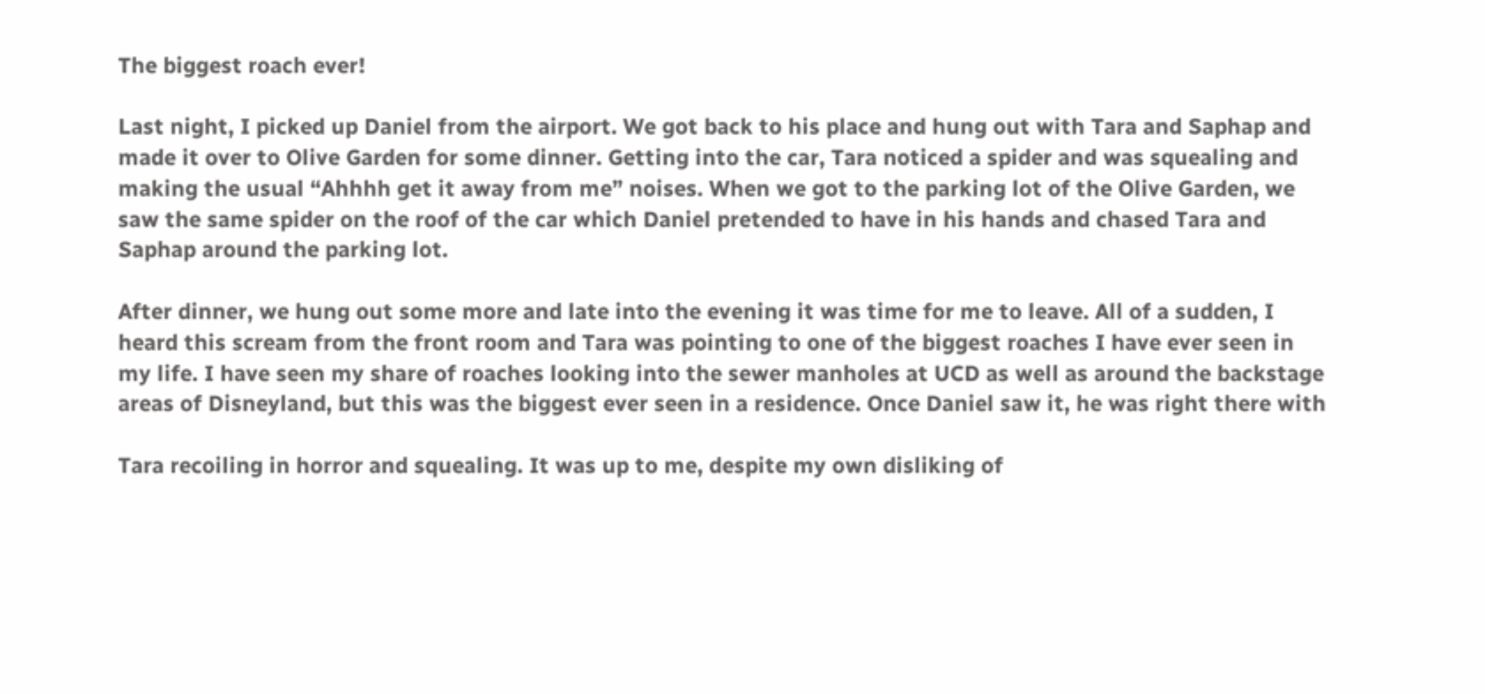The biggest roach ever!

Last night, I picked up Daniel from the airport. We got back to his place and hung out with Tara and Saphap and made it over to Olive Garden for some dinner. Getting into the car, Tara noticed a spider and was squealing and making the usual “Ahhhh get it away from me” noises. When we got to the parking lot of the Olive Garden, we saw the same spider on the roof of the car which Daniel pretended to have in his hands and chased Tara and Saphap around the parking lot.

After dinner, we hung out some more and late into the evening it was time for me to leave. All of a sudden, I heard this scream from the front room and Tara was pointing to one of the biggest roaches I have ever seen in my life. I have seen my share of roaches looking into the sewer manholes at UCD as well as around the backstage areas of Disneyland, but this was the biggest ever seen in a residence. Once Daniel saw it, he was right there with

Tara recoiling in horror and squealing. It was up to me, despite my own disliking of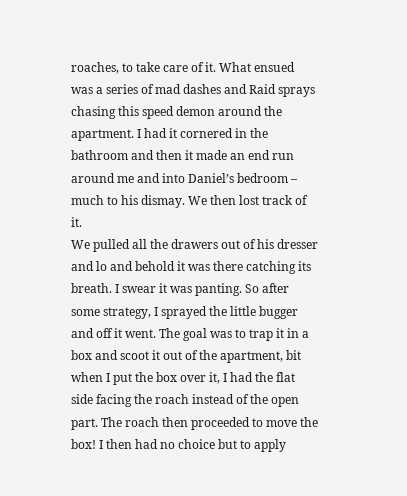roaches, to take care of it. What ensued was a series of mad dashes and Raid sprays chasing this speed demon around the apartment. I had it cornered in the bathroom and then it made an end run around me and into Daniel’s bedroom – much to his dismay. We then lost track of it.
We pulled all the drawers out of his dresser and lo and behold it was there catching its breath. I swear it was panting. So after some strategy, I sprayed the little bugger and off it went. The goal was to trap it in a box and scoot it out of the apartment, bit when I put the box over it, I had the flat side facing the roach instead of the open part. The roach then proceeded to move the box! I then had no choice but to apply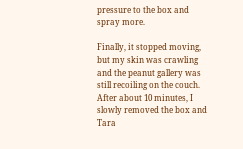pressure to the box and spray more.

Finally, it stopped moving, but my skin was crawling and the peanut gallery was still recoiling on the couch. After about 10 minutes, I slowly removed the box and Tara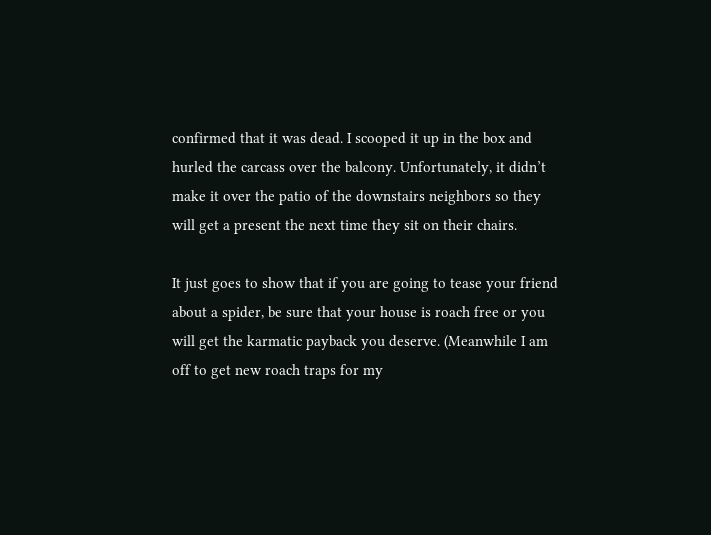confirmed that it was dead. I scooped it up in the box and hurled the carcass over the balcony. Unfortunately, it didn’t make it over the patio of the downstairs neighbors so they will get a present the next time they sit on their chairs.

It just goes to show that if you are going to tease your friend about a spider, be sure that your house is roach free or you will get the karmatic payback you deserve. (Meanwhile I am off to get new roach traps for my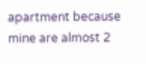apartment because mine are almost 2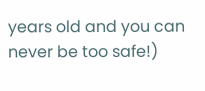years old and you can never be too safe!)